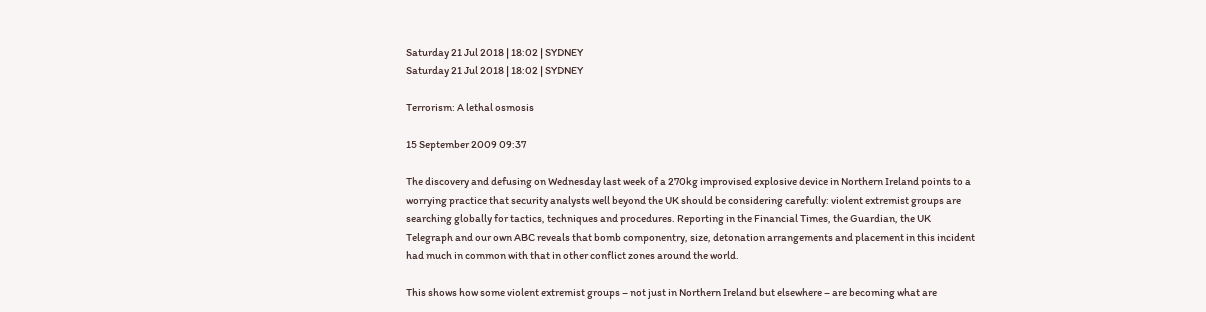Saturday 21 Jul 2018 | 18:02 | SYDNEY
Saturday 21 Jul 2018 | 18:02 | SYDNEY

Terrorism: A lethal osmosis

15 September 2009 09:37

The discovery and defusing on Wednesday last week of a 270kg improvised explosive device in Northern Ireland points to a worrying practice that security analysts well beyond the UK should be considering carefully: violent extremist groups are searching globally for tactics, techniques and procedures. Reporting in the Financial Times, the Guardian, the UK Telegraph and our own ABC reveals that bomb componentry, size, detonation arrangements and placement in this incident had much in common with that in other conflict zones around the world.

This shows how some violent extremist groups – not just in Northern Ireland but elsewhere – are becoming what are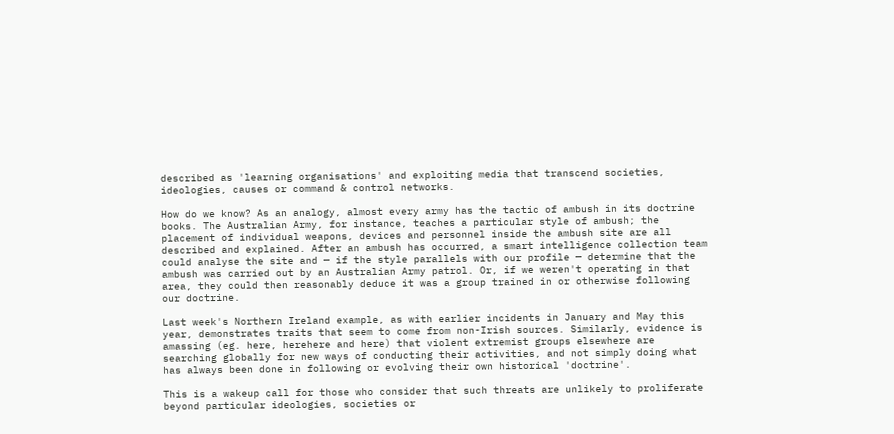described as 'learning organisations' and exploiting media that transcend societies, ideologies, causes or command & control networks.

How do we know? As an analogy, almost every army has the tactic of ambush in its doctrine books. The Australian Army, for instance, teaches a particular style of ambush; the placement of individual weapons, devices and personnel inside the ambush site are all described and explained. After an ambush has occurred, a smart intelligence collection team could analyse the site and — if the style parallels with our profile — determine that the ambush was carried out by an Australian Army patrol. Or, if we weren't operating in that area, they could then reasonably deduce it was a group trained in or otherwise following our doctrine.

Last week's Northern Ireland example, as with earlier incidents in January and May this year, demonstrates traits that seem to come from non-Irish sources. Similarly, evidence is amassing (eg. here, herehere and here) that violent extremist groups elsewhere are searching globally for new ways of conducting their activities, and not simply doing what has always been done in following or evolving their own historical 'doctrine'.

This is a wakeup call for those who consider that such threats are unlikely to proliferate beyond particular ideologies, societies or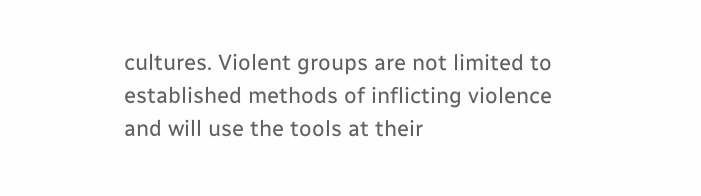cultures. Violent groups are not limited to established methods of inflicting violence and will use the tools at their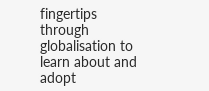fingertips through globalisation to learn about and adopt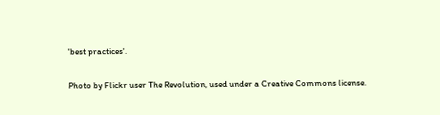'best practices'.

Photo by Flickr user The Revolution, used under a Creative Commons license.